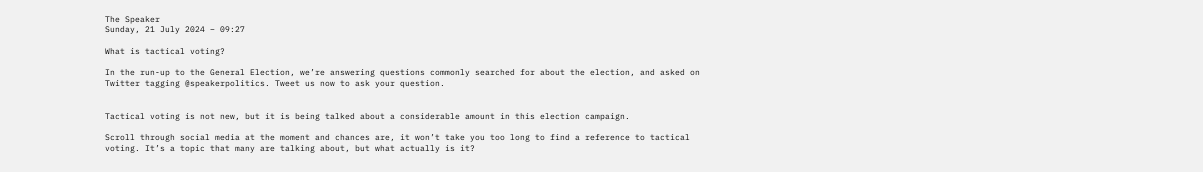The Speaker
Sunday, 21 July 2024 – 09:27

What is tactical voting?

In the run-up to the General Election, we’re answering questions commonly searched for about the election, and asked on Twitter tagging @speakerpolitics. Tweet us now to ask your question.


Tactical voting is not new, but it is being talked about a considerable amount in this election campaign.

Scroll through social media at the moment and chances are, it won’t take you too long to find a reference to tactical voting. It’s a topic that many are talking about, but what actually is it?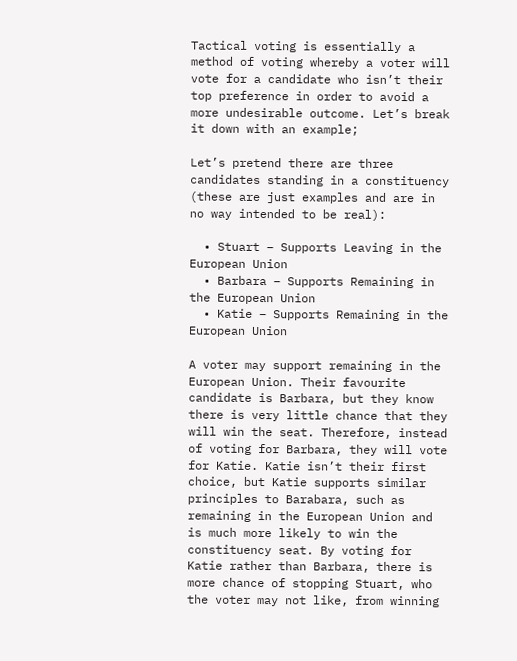Tactical voting is essentially a method of voting whereby a voter will vote for a candidate who isn’t their top preference in order to avoid a more undesirable outcome. Let’s break it down with an example;

Let’s pretend there are three candidates standing in a constituency (these are just examples and are in no way intended to be real):

  • Stuart – Supports Leaving in the European Union
  • Barbara – Supports Remaining in the European Union
  • Katie – Supports Remaining in the European Union

A voter may support remaining in the European Union. Their favourite candidate is Barbara, but they know there is very little chance that they will win the seat. Therefore, instead of voting for Barbara, they will vote for Katie. Katie isn’t their first choice, but Katie supports similar principles to Barabara, such as remaining in the European Union and is much more likely to win the constituency seat. By voting for Katie rather than Barbara, there is more chance of stopping Stuart, who the voter may not like, from winning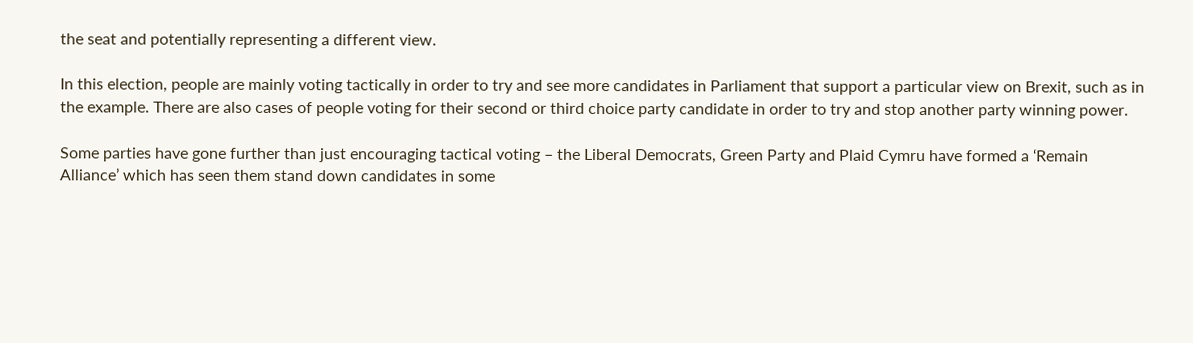the seat and potentially representing a different view.

In this election, people are mainly voting tactically in order to try and see more candidates in Parliament that support a particular view on Brexit, such as in the example. There are also cases of people voting for their second or third choice party candidate in order to try and stop another party winning power.

Some parties have gone further than just encouraging tactical voting – the Liberal Democrats, Green Party and Plaid Cymru have formed a ‘Remain Alliance’ which has seen them stand down candidates in some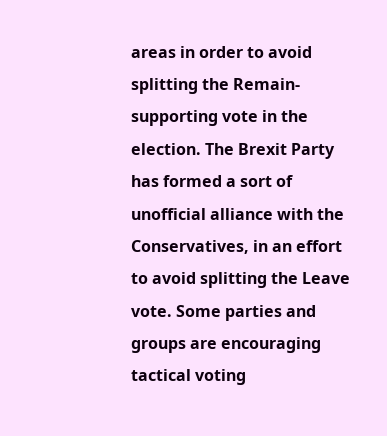areas in order to avoid splitting the Remain-supporting vote in the election. The Brexit Party has formed a sort of unofficial alliance with the Conservatives, in an effort to avoid splitting the Leave vote. Some parties and groups are encouraging tactical voting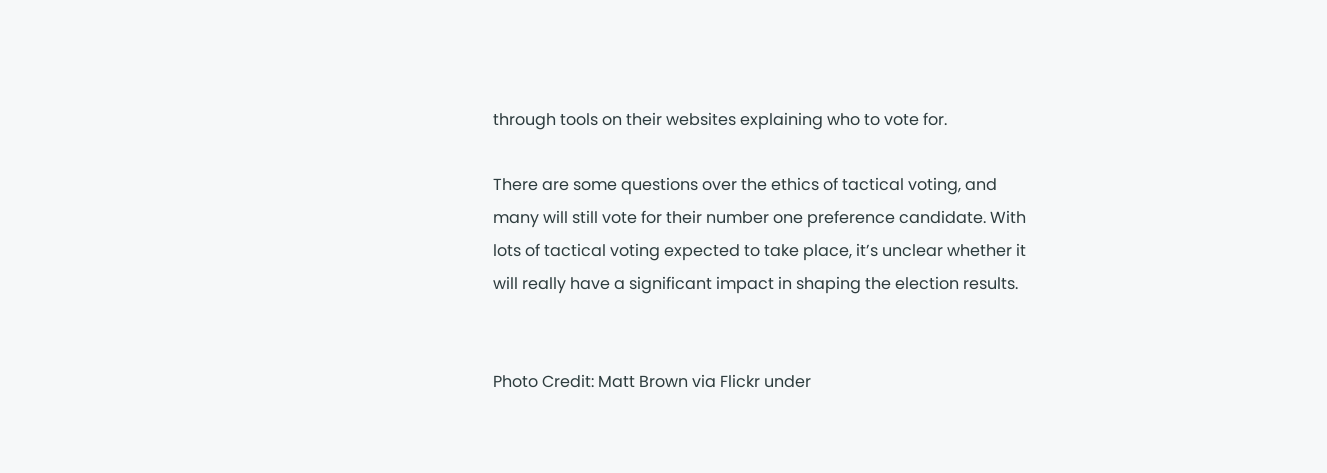through tools on their websites explaining who to vote for.

There are some questions over the ethics of tactical voting, and many will still vote for their number one preference candidate. With lots of tactical voting expected to take place, it’s unclear whether it will really have a significant impact in shaping the election results.


Photo Credit: Matt Brown via Flickr under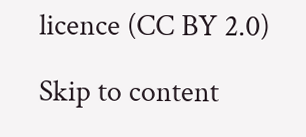licence (CC BY 2.0)

Skip to content